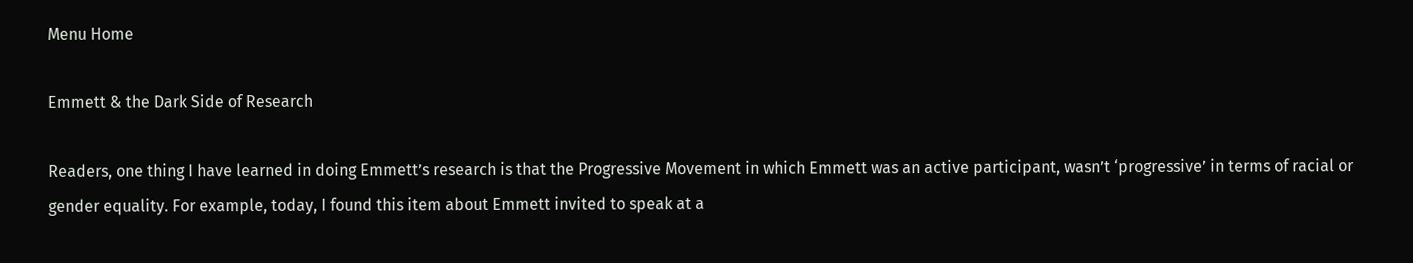Menu Home

Emmett & the Dark Side of Research

Readers, one thing I have learned in doing Emmett’s research is that the Progressive Movement in which Emmett was an active participant, wasn’t ‘progressive’ in terms of racial or gender equality. For example, today, I found this item about Emmett invited to speak at a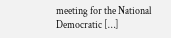meeting for the National Democratic […]